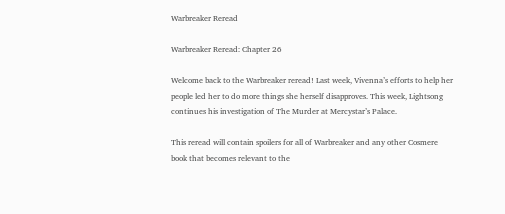Warbreaker Reread

Warbreaker Reread: Chapter 26

Welcome back to the Warbreaker reread! Last week, Vivenna’s efforts to help her people led her to do more things she herself disapproves. This week, Lightsong continues his investigation of The Murder at Mercystar’s Palace.

This reread will contain spoilers for all of Warbreaker and any other Cosmere book that becomes relevant to the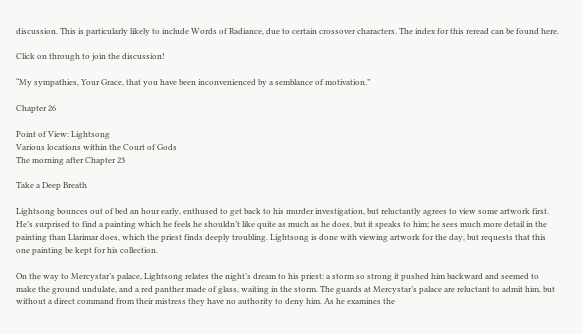discussion. This is particularly likely to include Words of Radiance, due to certain crossover characters. The index for this reread can be found here.

Click on through to join the discussion!

“My sympathies, Your Grace, that you have been inconvenienced by a semblance of motivation.”

Chapter 26

Point of View: Lightsong
Various locations within the Court of Gods
The morning after Chapter 23

Take a Deep Breath

Lightsong bounces out of bed an hour early, enthused to get back to his murder investigation, but reluctantly agrees to view some artwork first. He’s surprised to find a painting which he feels he shouldn’t like quite as much as he does, but it speaks to him; he sees much more detail in the painting than Llarimar does, which the priest finds deeply troubling. Lightsong is done with viewing artwork for the day, but requests that this one painting be kept for his collection.

On the way to Mercystar’s palace, Lightsong relates the night’s dream to his priest: a storm so strong it pushed him backward and seemed to make the ground undulate, and a red panther made of glass, waiting in the storm. The guards at Mercystar’s palace are reluctant to admit him, but without a direct command from their mistress they have no authority to deny him. As he examines the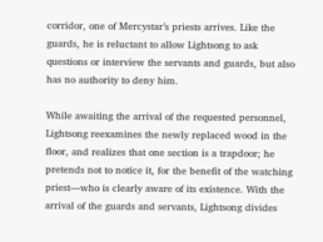corridor, one of Mercystar’s priests arrives. Like the guards, he is reluctant to allow Lightsong to ask questions or interview the servants and guards, but also has no authority to deny him.

While awaiting the arrival of the requested personnel, Lightsong reexamines the newly replaced wood in the floor, and realizes that one section is a trapdoor; he pretends not to notice it, for the benefit of the watching priest—who is clearly aware of its existence. With the arrival of the guards and servants, Lightsong divides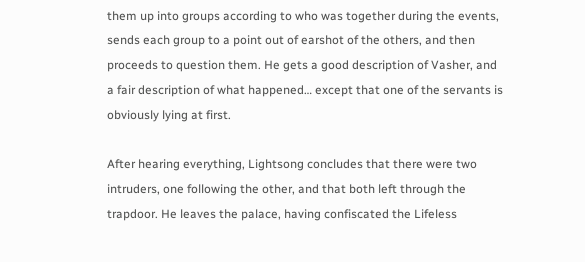them up into groups according to who was together during the events, sends each group to a point out of earshot of the others, and then proceeds to question them. He gets a good description of Vasher, and a fair description of what happened… except that one of the servants is obviously lying at first.

After hearing everything, Lightsong concludes that there were two intruders, one following the other, and that both left through the trapdoor. He leaves the palace, having confiscated the Lifeless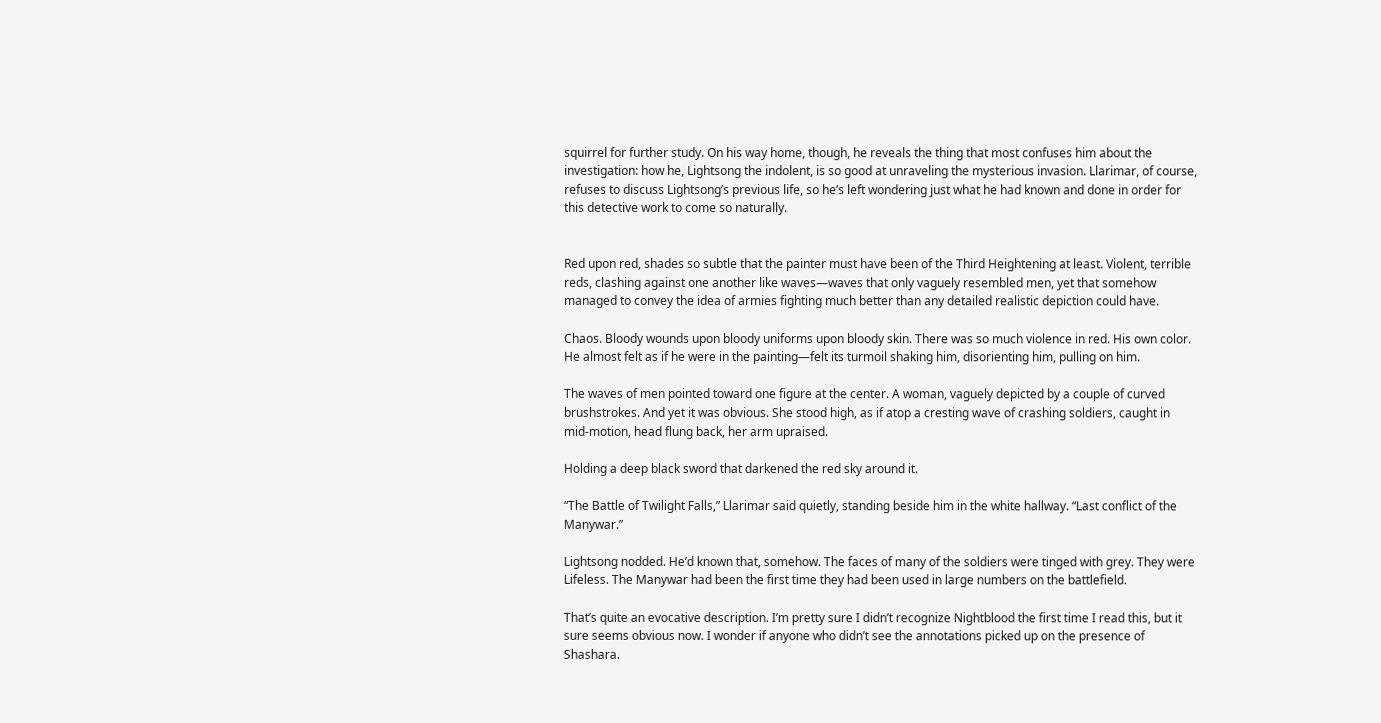squirrel for further study. On his way home, though, he reveals the thing that most confuses him about the investigation: how he, Lightsong the indolent, is so good at unraveling the mysterious invasion. Llarimar, of course, refuses to discuss Lightsong’s previous life, so he’s left wondering just what he had known and done in order for this detective work to come so naturally.


Red upon red, shades so subtle that the painter must have been of the Third Heightening at least. Violent, terrible reds, clashing against one another like waves—waves that only vaguely resembled men, yet that somehow managed to convey the idea of armies fighting much better than any detailed realistic depiction could have.

Chaos. Bloody wounds upon bloody uniforms upon bloody skin. There was so much violence in red. His own color. He almost felt as if he were in the painting—felt its turmoil shaking him, disorienting him, pulling on him.

The waves of men pointed toward one figure at the center. A woman, vaguely depicted by a couple of curved brushstrokes. And yet it was obvious. She stood high, as if atop a cresting wave of crashing soldiers, caught in mid-motion, head flung back, her arm upraised.

Holding a deep black sword that darkened the red sky around it.

“The Battle of Twilight Falls,” Llarimar said quietly, standing beside him in the white hallway. “Last conflict of the Manywar.”

Lightsong nodded. He’d known that, somehow. The faces of many of the soldiers were tinged with grey. They were Lifeless. The Manywar had been the first time they had been used in large numbers on the battlefield.

That’s quite an evocative description. I’m pretty sure I didn’t recognize Nightblood the first time I read this, but it sure seems obvious now. I wonder if anyone who didn’t see the annotations picked up on the presence of Shashara.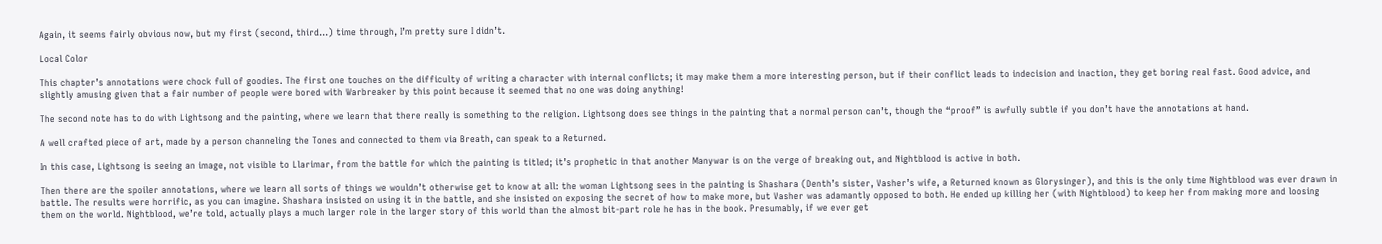Again, it seems fairly obvious now, but my first (second, third…) time through, I’m pretty sure I didn’t.

Local Color

This chapter’s annotations were chock full of goodies. The first one touches on the difficulty of writing a character with internal conflicts; it may make them a more interesting person, but if their conflict leads to indecision and inaction, they get boring real fast. Good advice, and slightly amusing given that a fair number of people were bored with Warbreaker by this point because it seemed that no one was doing anything!

The second note has to do with Lightsong and the painting, where we learn that there really is something to the religion. Lightsong does see things in the painting that a normal person can’t, though the “proof” is awfully subtle if you don’t have the annotations at hand.

A well crafted piece of art, made by a person channeling the Tones and connected to them via Breath, can speak to a Returned.

In this case, Lightsong is seeing an image, not visible to Llarimar, from the battle for which the painting is titled; it’s prophetic in that another Manywar is on the verge of breaking out, and Nightblood is active in both.

Then there are the spoiler annotations, where we learn all sorts of things we wouldn’t otherwise get to know at all: the woman Lightsong sees in the painting is Shashara (Denth’s sister, Vasher’s wife, a Returned known as Glorysinger), and this is the only time Nightblood was ever drawn in battle. The results were horrific, as you can imagine. Shashara insisted on using it in the battle, and she insisted on exposing the secret of how to make more, but Vasher was adamantly opposed to both. He ended up killing her (with Nightblood) to keep her from making more and loosing them on the world. Nightblood, we’re told, actually plays a much larger role in the larger story of this world than the almost bit-part role he has in the book. Presumably, if we ever get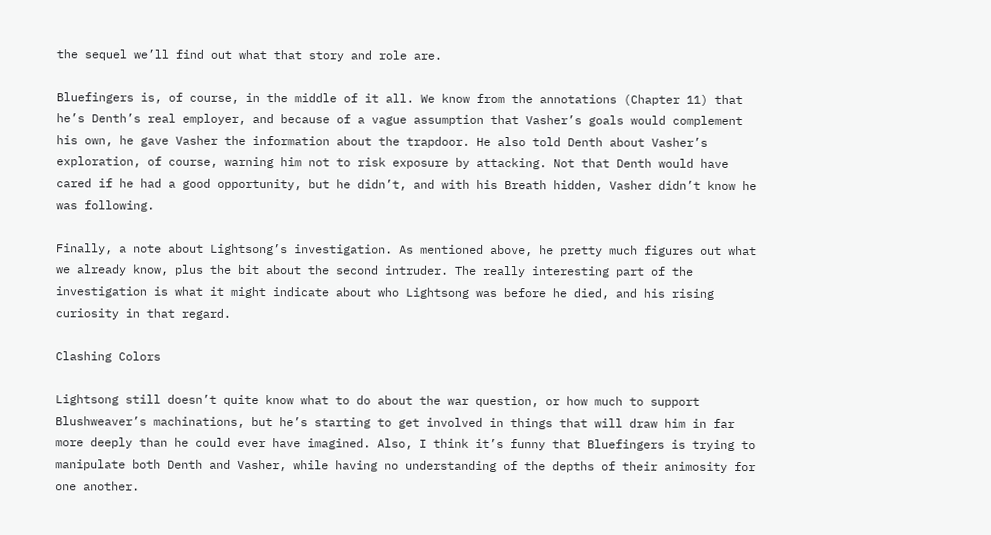the sequel we’ll find out what that story and role are.

Bluefingers is, of course, in the middle of it all. We know from the annotations (Chapter 11) that he’s Denth’s real employer, and because of a vague assumption that Vasher’s goals would complement his own, he gave Vasher the information about the trapdoor. He also told Denth about Vasher’s exploration, of course, warning him not to risk exposure by attacking. Not that Denth would have cared if he had a good opportunity, but he didn’t, and with his Breath hidden, Vasher didn’t know he was following.

Finally, a note about Lightsong’s investigation. As mentioned above, he pretty much figures out what we already know, plus the bit about the second intruder. The really interesting part of the investigation is what it might indicate about who Lightsong was before he died, and his rising curiosity in that regard.

Clashing Colors

Lightsong still doesn’t quite know what to do about the war question, or how much to support Blushweaver’s machinations, but he’s starting to get involved in things that will draw him in far more deeply than he could ever have imagined. Also, I think it’s funny that Bluefingers is trying to manipulate both Denth and Vasher, while having no understanding of the depths of their animosity for one another.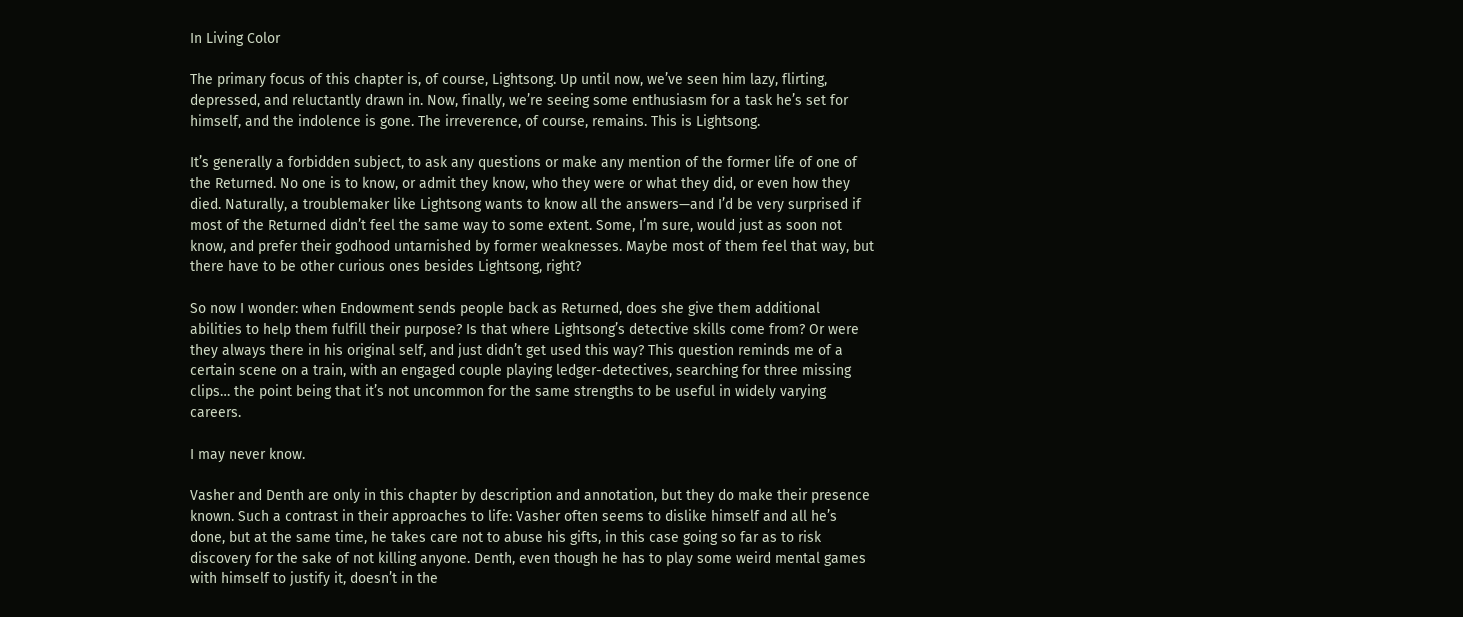In Living Color

The primary focus of this chapter is, of course, Lightsong. Up until now, we’ve seen him lazy, flirting, depressed, and reluctantly drawn in. Now, finally, we’re seeing some enthusiasm for a task he’s set for himself, and the indolence is gone. The irreverence, of course, remains. This is Lightsong.

It’s generally a forbidden subject, to ask any questions or make any mention of the former life of one of the Returned. No one is to know, or admit they know, who they were or what they did, or even how they died. Naturally, a troublemaker like Lightsong wants to know all the answers—and I’d be very surprised if most of the Returned didn’t feel the same way to some extent. Some, I’m sure, would just as soon not know, and prefer their godhood untarnished by former weaknesses. Maybe most of them feel that way, but there have to be other curious ones besides Lightsong, right?

So now I wonder: when Endowment sends people back as Returned, does she give them additional abilities to help them fulfill their purpose? Is that where Lightsong’s detective skills come from? Or were they always there in his original self, and just didn’t get used this way? This question reminds me of a certain scene on a train, with an engaged couple playing ledger-detectives, searching for three missing clips… the point being that it’s not uncommon for the same strengths to be useful in widely varying careers.

I may never know.

Vasher and Denth are only in this chapter by description and annotation, but they do make their presence known. Such a contrast in their approaches to life: Vasher often seems to dislike himself and all he’s done, but at the same time, he takes care not to abuse his gifts, in this case going so far as to risk discovery for the sake of not killing anyone. Denth, even though he has to play some weird mental games with himself to justify it, doesn’t in the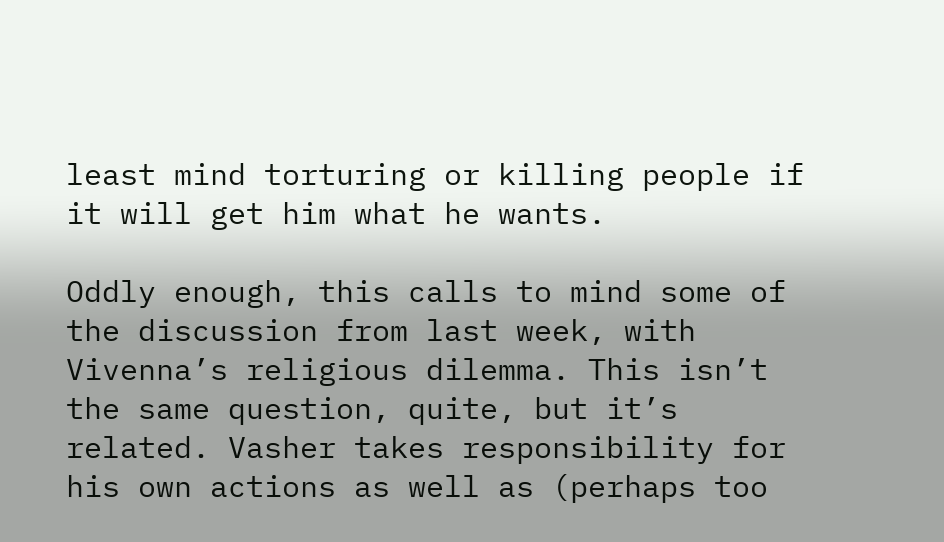least mind torturing or killing people if it will get him what he wants.

Oddly enough, this calls to mind some of the discussion from last week, with Vivenna’s religious dilemma. This isn’t the same question, quite, but it’s related. Vasher takes responsibility for his own actions as well as (perhaps too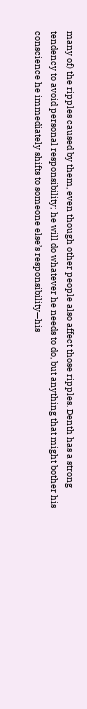many of) the ripples caused by them, even though other people also affect those ripples. Denth has a strong tendency to avoid personal responsibility; he will do whatever he needs to do, but anything that might bother his conscience he immediately shifts to someone else’s responsibility—his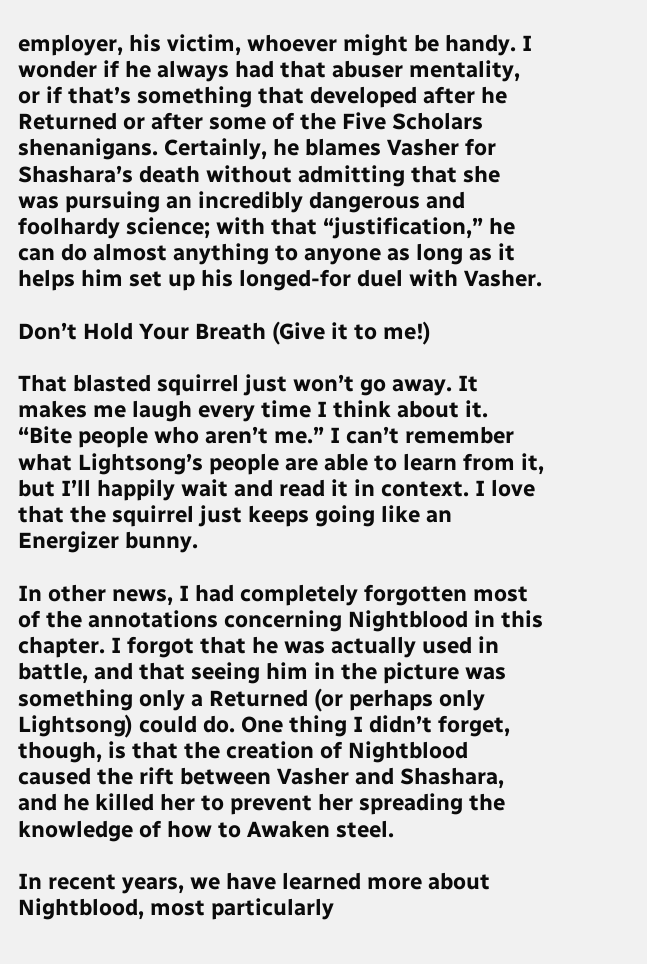employer, his victim, whoever might be handy. I wonder if he always had that abuser mentality, or if that’s something that developed after he Returned or after some of the Five Scholars shenanigans. Certainly, he blames Vasher for Shashara’s death without admitting that she was pursuing an incredibly dangerous and foolhardy science; with that “justification,” he can do almost anything to anyone as long as it helps him set up his longed-for duel with Vasher.

Don’t Hold Your Breath (Give it to me!)

That blasted squirrel just won’t go away. It makes me laugh every time I think about it. “Bite people who aren’t me.” I can’t remember what Lightsong’s people are able to learn from it, but I’ll happily wait and read it in context. I love that the squirrel just keeps going like an Energizer bunny.

In other news, I had completely forgotten most of the annotations concerning Nightblood in this chapter. I forgot that he was actually used in battle, and that seeing him in the picture was something only a Returned (or perhaps only Lightsong) could do. One thing I didn’t forget, though, is that the creation of Nightblood caused the rift between Vasher and Shashara, and he killed her to prevent her spreading the knowledge of how to Awaken steel.

In recent years, we have learned more about Nightblood, most particularly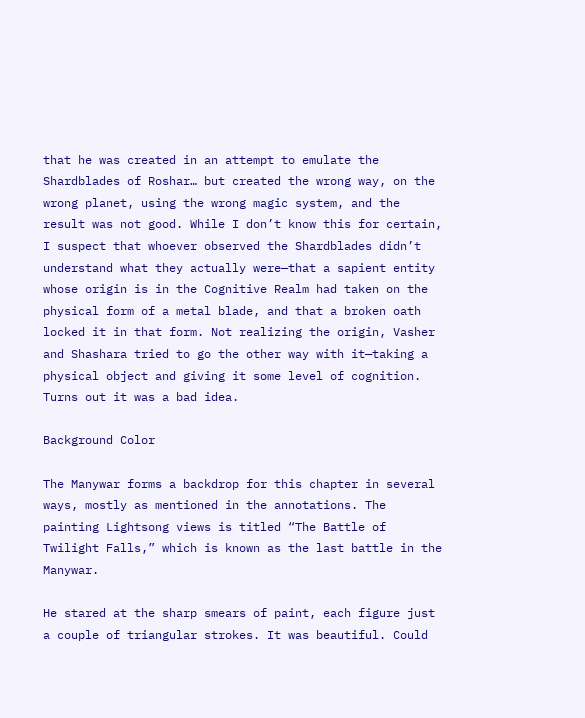that he was created in an attempt to emulate the Shardblades of Roshar… but created the wrong way, on the wrong planet, using the wrong magic system, and the result was not good. While I don’t know this for certain, I suspect that whoever observed the Shardblades didn’t understand what they actually were—that a sapient entity whose origin is in the Cognitive Realm had taken on the physical form of a metal blade, and that a broken oath locked it in that form. Not realizing the origin, Vasher and Shashara tried to go the other way with it—taking a physical object and giving it some level of cognition. Turns out it was a bad idea.

Background Color

The Manywar forms a backdrop for this chapter in several ways, mostly as mentioned in the annotations. The painting Lightsong views is titled “The Battle of Twilight Falls,” which is known as the last battle in the Manywar.

He stared at the sharp smears of paint, each figure just a couple of triangular strokes. It was beautiful. Could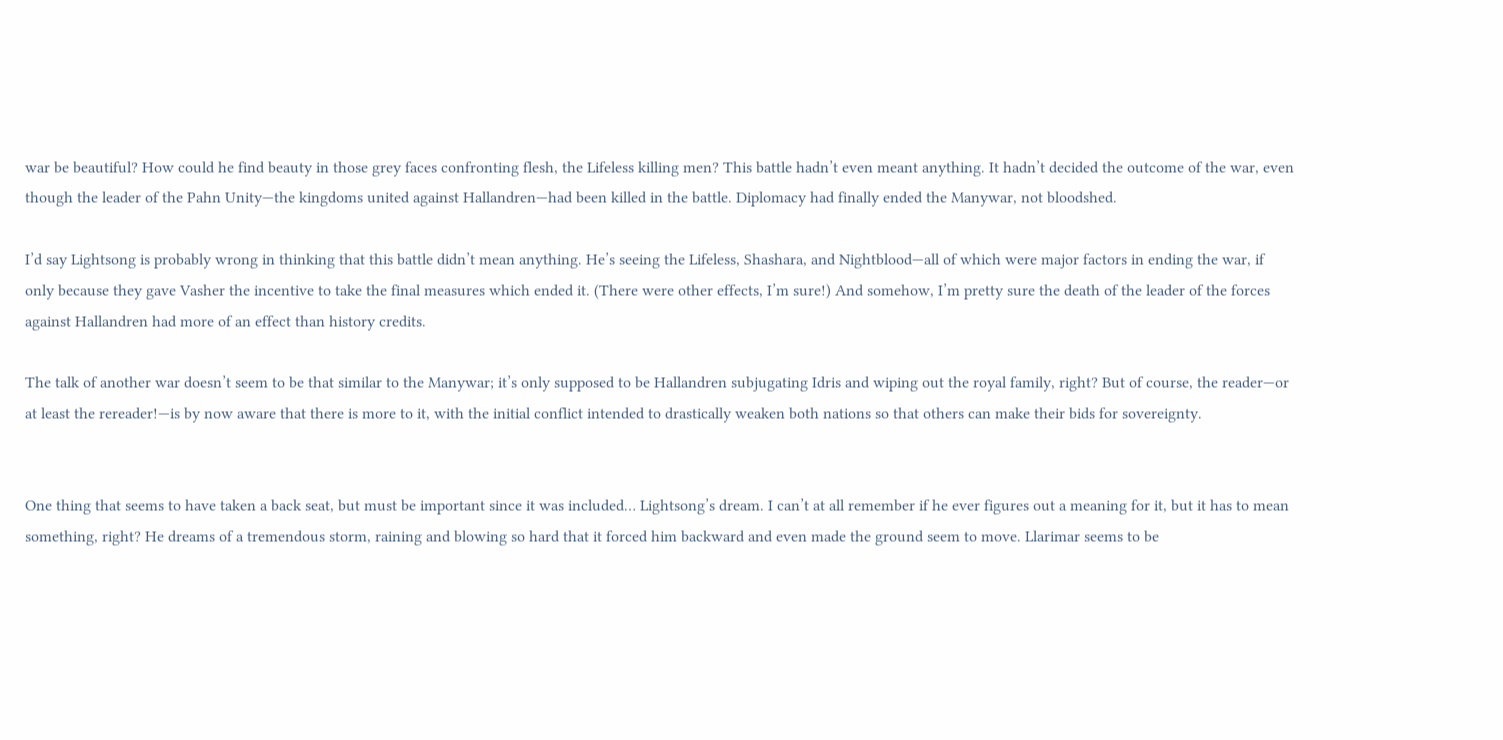war be beautiful? How could he find beauty in those grey faces confronting flesh, the Lifeless killing men? This battle hadn’t even meant anything. It hadn’t decided the outcome of the war, even though the leader of the Pahn Unity—the kingdoms united against Hallandren—had been killed in the battle. Diplomacy had finally ended the Manywar, not bloodshed.

I’d say Lightsong is probably wrong in thinking that this battle didn’t mean anything. He’s seeing the Lifeless, Shashara, and Nightblood—all of which were major factors in ending the war, if only because they gave Vasher the incentive to take the final measures which ended it. (There were other effects, I’m sure!) And somehow, I’m pretty sure the death of the leader of the forces against Hallandren had more of an effect than history credits.

The talk of another war doesn’t seem to be that similar to the Manywar; it’s only supposed to be Hallandren subjugating Idris and wiping out the royal family, right? But of course, the reader—or at least the rereader!—is by now aware that there is more to it, with the initial conflict intended to drastically weaken both nations so that others can make their bids for sovereignty.


One thing that seems to have taken a back seat, but must be important since it was included… Lightsong’s dream. I can’t at all remember if he ever figures out a meaning for it, but it has to mean something, right? He dreams of a tremendous storm, raining and blowing so hard that it forced him backward and even made the ground seem to move. Llarimar seems to be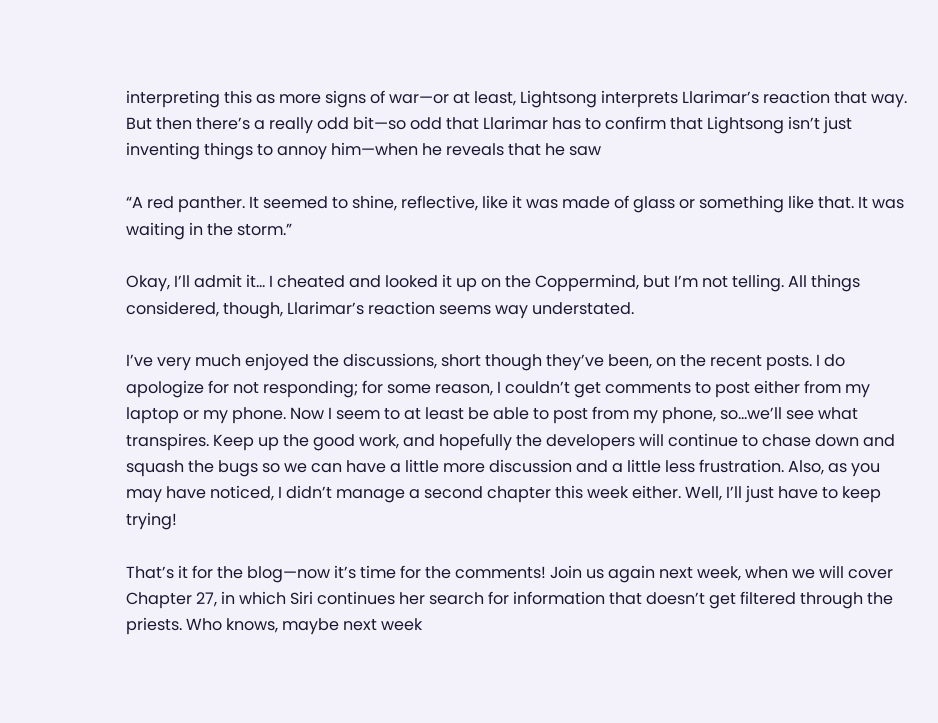interpreting this as more signs of war—or at least, Lightsong interprets Llarimar’s reaction that way. But then there’s a really odd bit—so odd that Llarimar has to confirm that Lightsong isn’t just inventing things to annoy him—when he reveals that he saw

“A red panther. It seemed to shine, reflective, like it was made of glass or something like that. It was waiting in the storm.”

Okay, I’ll admit it… I cheated and looked it up on the Coppermind, but I’m not telling. All things considered, though, Llarimar’s reaction seems way understated.

I’ve very much enjoyed the discussions, short though they’ve been, on the recent posts. I do apologize for not responding; for some reason, I couldn’t get comments to post either from my laptop or my phone. Now I seem to at least be able to post from my phone, so…we’ll see what transpires. Keep up the good work, and hopefully the developers will continue to chase down and squash the bugs so we can have a little more discussion and a little less frustration. Also, as you may have noticed, I didn’t manage a second chapter this week either. Well, I’ll just have to keep trying!

That’s it for the blog—now it’s time for the comments! Join us again next week, when we will cover Chapter 27, in which Siri continues her search for information that doesn’t get filtered through the priests. Who knows, maybe next week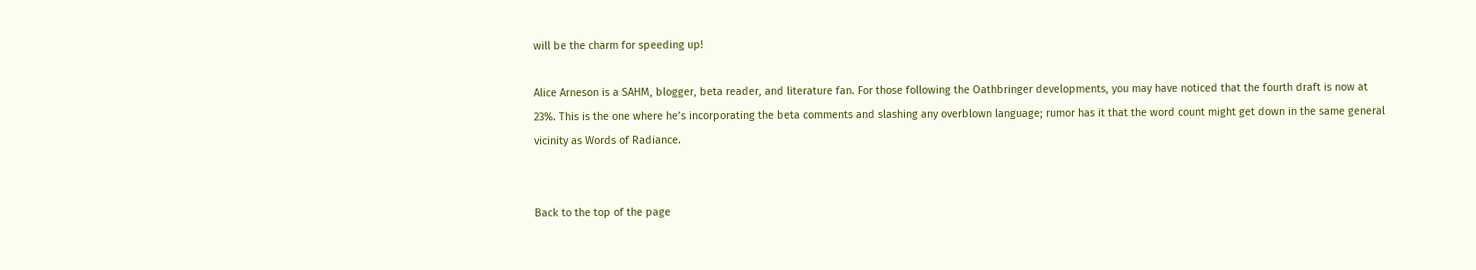will be the charm for speeding up!

Alice Arneson is a SAHM, blogger, beta reader, and literature fan. For those following the Oathbringer developments, you may have noticed that the fourth draft is now at 23%. This is the one where he’s incorporating the beta comments and slashing any overblown language; rumor has it that the word count might get down in the same general vicinity as Words of Radiance.


Back to the top of the page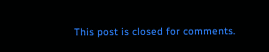This post is closed for comments.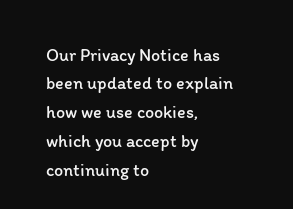Our Privacy Notice has been updated to explain how we use cookies, which you accept by continuing to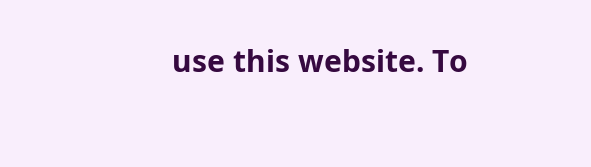use this website. To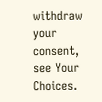withdraw your consent, see Your Choices.